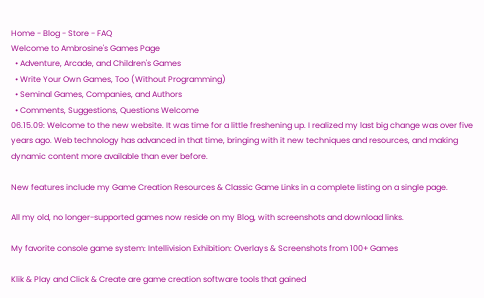Home - Blog - Store - FAQ
Welcome to Ambrosine's Games Page
  • Adventure, Arcade, and Children's Games
  • Write Your Own Games, Too (Without Programming)
  • Seminal Games, Companies, and Authors
  • Comments, Suggestions, Questions Welcome
06.15.09: Welcome to the new website. It was time for a little freshening up. I realized my last big change was over five years ago. Web technology has advanced in that time, bringing with it new techniques and resources, and making dynamic content more available than ever before.

New features include my Game Creation Resources & Classic Game Links in a complete listing on a single page.

All my old, no longer-supported games now reside on my Blog, with screenshots and download links.

My favorite console game system: Intellivision Exhibition: Overlays & Screenshots from 100+ Games

Klik & Play and Click & Create are game creation software tools that gained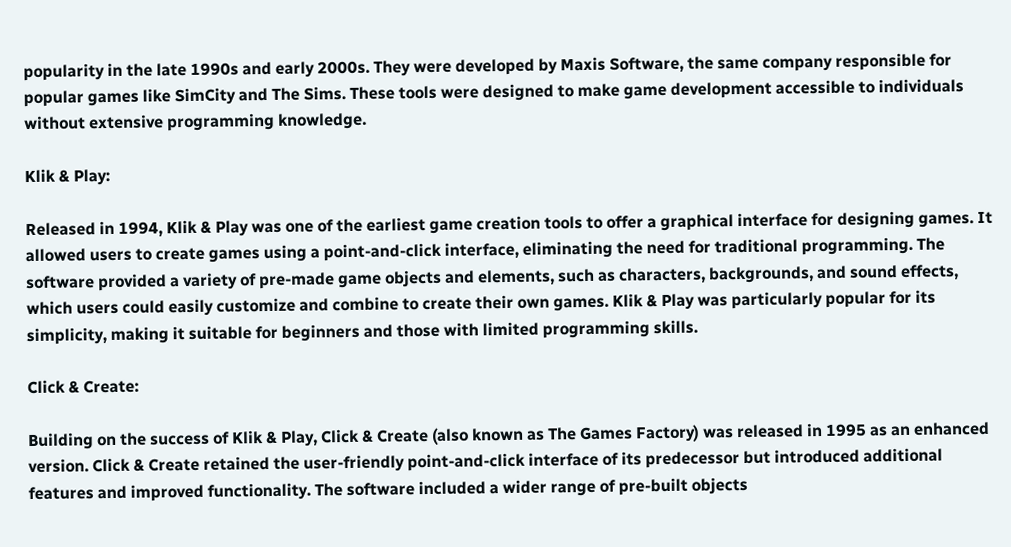popularity in the late 1990s and early 2000s. They were developed by Maxis Software, the same company responsible for popular games like SimCity and The Sims. These tools were designed to make game development accessible to individuals without extensive programming knowledge.

Klik & Play:

Released in 1994, Klik & Play was one of the earliest game creation tools to offer a graphical interface for designing games. It allowed users to create games using a point-and-click interface, eliminating the need for traditional programming. The software provided a variety of pre-made game objects and elements, such as characters, backgrounds, and sound effects, which users could easily customize and combine to create their own games. Klik & Play was particularly popular for its simplicity, making it suitable for beginners and those with limited programming skills.

Click & Create:

Building on the success of Klik & Play, Click & Create (also known as The Games Factory) was released in 1995 as an enhanced version. Click & Create retained the user-friendly point-and-click interface of its predecessor but introduced additional features and improved functionality. The software included a wider range of pre-built objects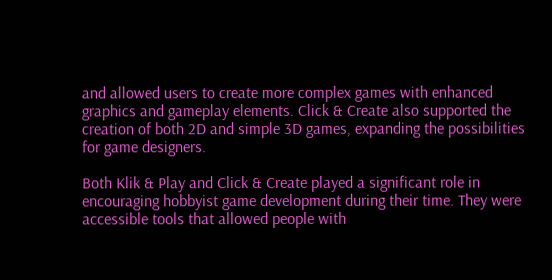and allowed users to create more complex games with enhanced graphics and gameplay elements. Click & Create also supported the creation of both 2D and simple 3D games, expanding the possibilities for game designers.

Both Klik & Play and Click & Create played a significant role in encouraging hobbyist game development during their time. They were accessible tools that allowed people with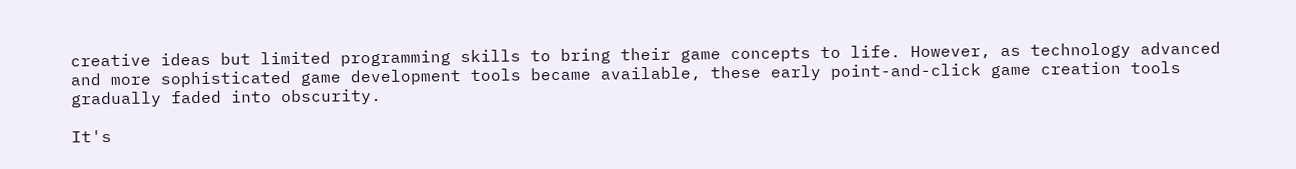creative ideas but limited programming skills to bring their game concepts to life. However, as technology advanced and more sophisticated game development tools became available, these early point-and-click game creation tools gradually faded into obscurity.

It's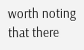worth noting that there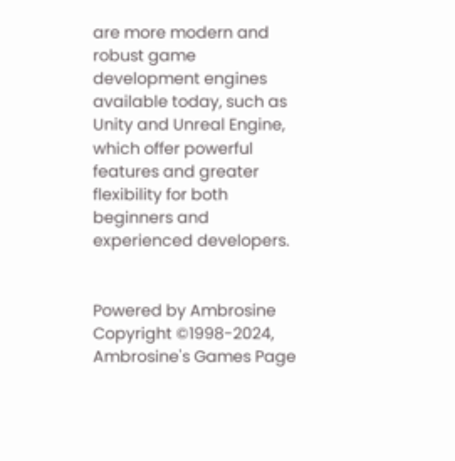are more modern and robust game development engines available today, such as Unity and Unreal Engine, which offer powerful features and greater flexibility for both beginners and experienced developers.


Powered by Ambrosine
Copyright ©1998-2024, Ambrosine's Games Page